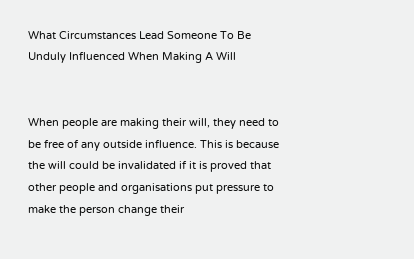What Circumstances Lead Someone To Be Unduly Influenced When Making A Will


When people are making their will, they need to be free of any outside influence. This is because the will could be invalidated if it is proved that other people and organisations put pressure to make the person change their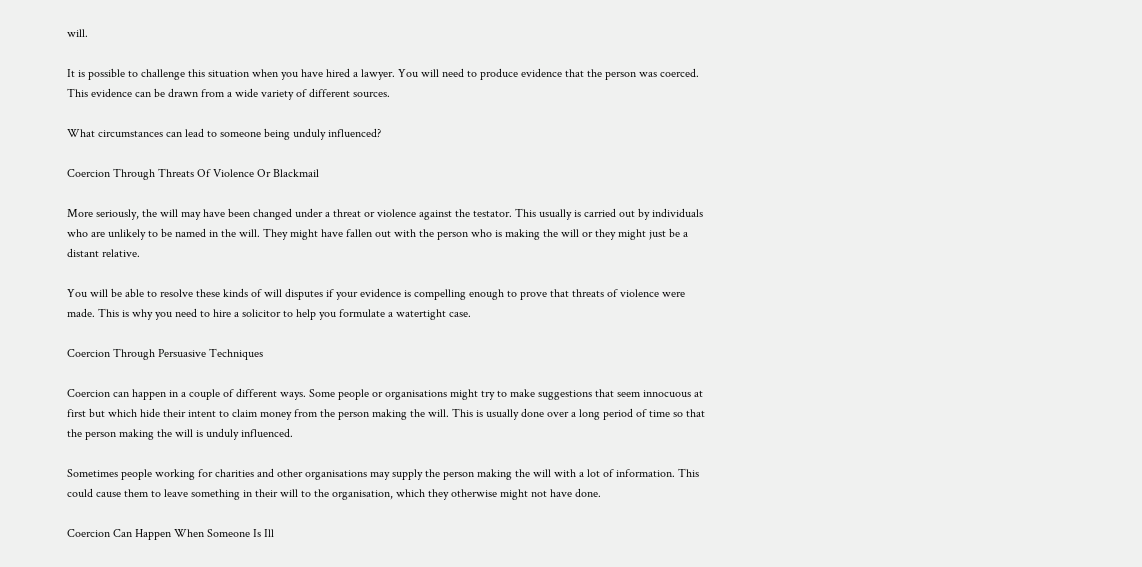will.

It is possible to challenge this situation when you have hired a lawyer. You will need to produce evidence that the person was coerced. This evidence can be drawn from a wide variety of different sources.

What circumstances can lead to someone being unduly influenced?

Coercion Through Threats Of Violence Or Blackmail

More seriously, the will may have been changed under a threat or violence against the testator. This usually is carried out by individuals who are unlikely to be named in the will. They might have fallen out with the person who is making the will or they might just be a distant relative.

You will be able to resolve these kinds of will disputes if your evidence is compelling enough to prove that threats of violence were made. This is why you need to hire a solicitor to help you formulate a watertight case.

Coercion Through Persuasive Techniques

Coercion can happen in a couple of different ways. Some people or organisations might try to make suggestions that seem innocuous at first but which hide their intent to claim money from the person making the will. This is usually done over a long period of time so that the person making the will is unduly influenced.

Sometimes people working for charities and other organisations may supply the person making the will with a lot of information. This could cause them to leave something in their will to the organisation, which they otherwise might not have done.

Coercion Can Happen When Someone Is Ill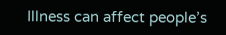Illness can affect people’s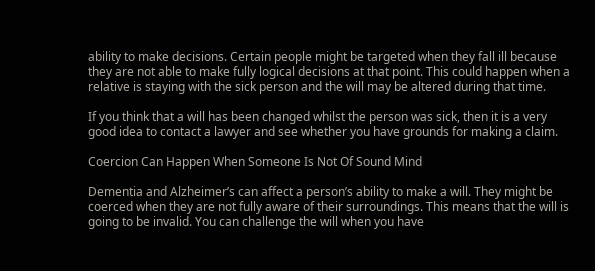ability to make decisions. Certain people might be targeted when they fall ill because they are not able to make fully logical decisions at that point. This could happen when a relative is staying with the sick person and the will may be altered during that time.

If you think that a will has been changed whilst the person was sick, then it is a very good idea to contact a lawyer and see whether you have grounds for making a claim.

Coercion Can Happen When Someone Is Not Of Sound Mind

Dementia and Alzheimer’s can affect a person’s ability to make a will. They might be coerced when they are not fully aware of their surroundings. This means that the will is going to be invalid. You can challenge the will when you have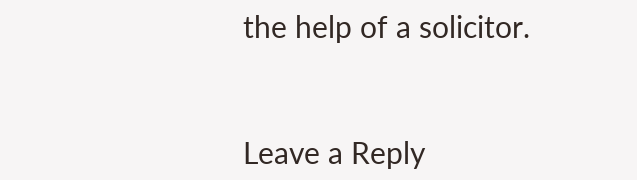the help of a solicitor.


Leave a Reply